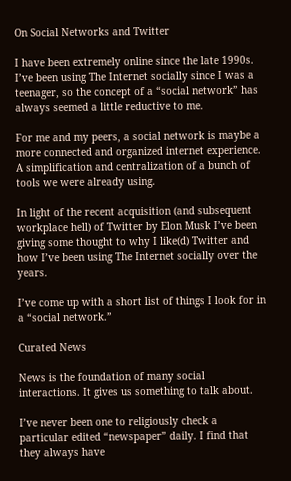On Social Networks and Twitter

I have been extremely online since the late 1990s. I’ve been using The Internet socially since I was a teenager, so the concept of a “social network” has always seemed a little reductive to me.

For me and my peers, a social network is maybe a more connected and organized internet experience. A simplification and centralization of a bunch of tools we were already using.

In light of the recent acquisition (and subsequent workplace hell) of Twitter by Elon Musk I’ve been giving some thought to why I like(d) Twitter and how I’ve been using The Internet socially over the years.

I’ve come up with a short list of things I look for in a “social network.”

Curated News

News is the foundation of many social interactions. It gives us something to talk about.

I’ve never been one to religiously check a particular edited “newspaper” daily. I find that they always have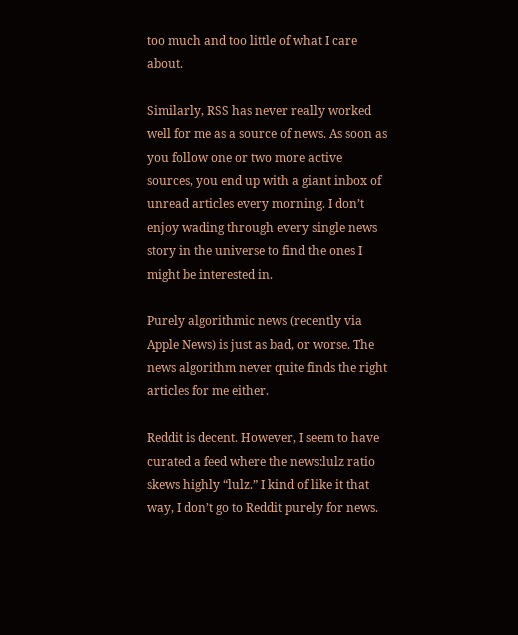too much and too little of what I care about.

Similarly, RSS has never really worked well for me as a source of news. As soon as you follow one or two more active sources, you end up with a giant inbox of unread articles every morning. I don’t enjoy wading through every single news story in the universe to find the ones I might be interested in.

Purely algorithmic news (recently via Apple News) is just as bad, or worse. The news algorithm never quite finds the right articles for me either.

Reddit is decent. However, I seem to have curated a feed where the news:lulz ratio skews highly “lulz.” I kind of like it that way, I don’t go to Reddit purely for news.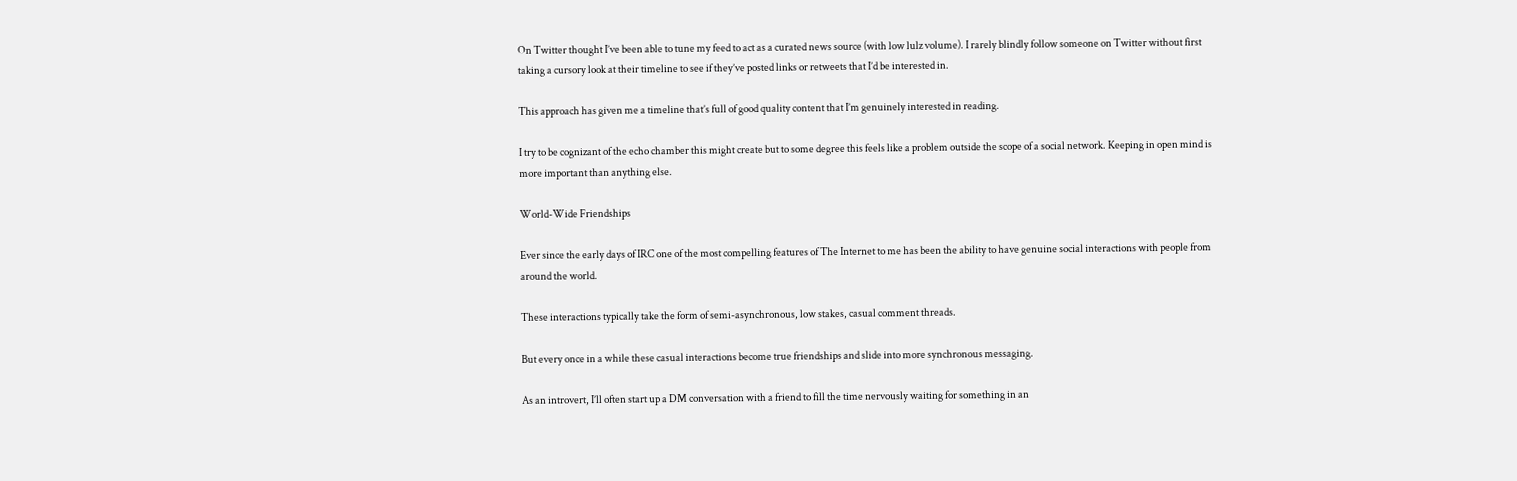On Twitter thought I’ve been able to tune my feed to act as a curated news source (with low lulz volume). I rarely blindly follow someone on Twitter without first taking a cursory look at their timeline to see if they’ve posted links or retweets that I’d be interested in.

This approach has given me a timeline that’s full of good quality content that I’m genuinely interested in reading.

I try to be cognizant of the echo chamber this might create but to some degree this feels like a problem outside the scope of a social network. Keeping in open mind is more important than anything else.

World-Wide Friendships

Ever since the early days of IRC one of the most compelling features of The Internet to me has been the ability to have genuine social interactions with people from around the world.

These interactions typically take the form of semi-asynchronous, low stakes, casual comment threads.

But every once in a while these casual interactions become true friendships and slide into more synchronous messaging.

As an introvert, I’ll often start up a DM conversation with a friend to fill the time nervously waiting for something in an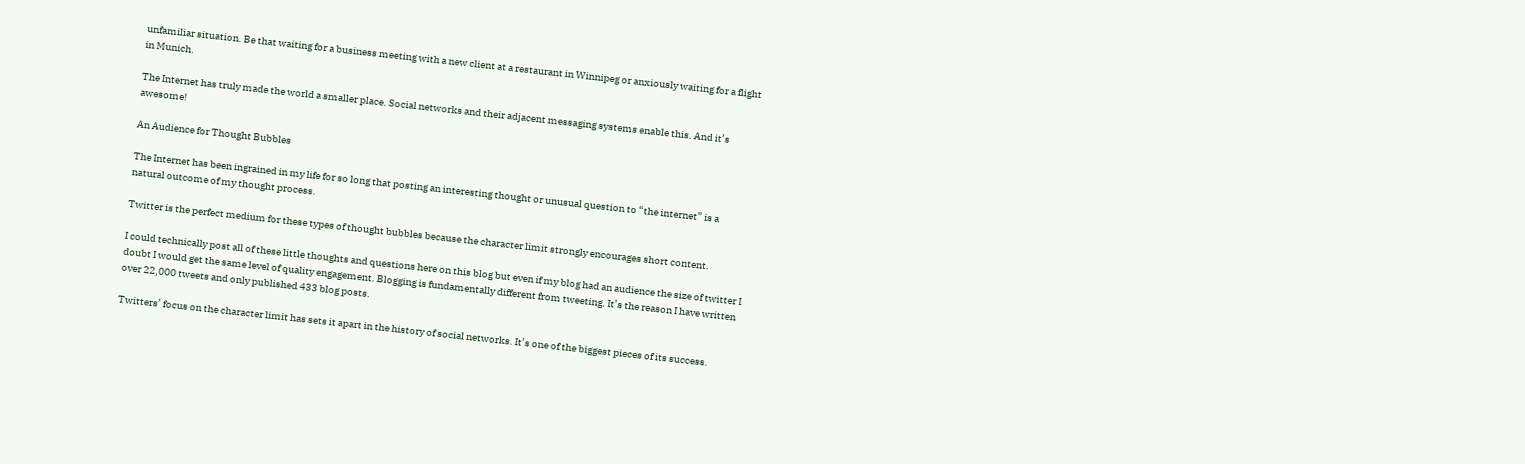unfamiliar situation. Be that waiting for a business meeting with a new client at a restaurant in Winnipeg or anxiously waiting for a flight in Munich.

The Internet has truly made the world a smaller place. Social networks and their adjacent messaging systems enable this. And it’s awesome!

An Audience for Thought Bubbles

The Internet has been ingrained in my life for so long that posting an interesting thought or unusual question to “the internet” is a natural outcome of my thought process.

Twitter is the perfect medium for these types of thought bubbles because the character limit strongly encourages short content.

I could technically post all of these little thoughts and questions here on this blog but even if my blog had an audience the size of twitter I doubt I would get the same level of quality engagement. Blogging is fundamentally different from tweeting. It’s the reason I have written over 22,000 tweets and only published 433 blog posts.

Twitters’ focus on the character limit has sets it apart in the history of social networks. It’s one of the biggest pieces of its success.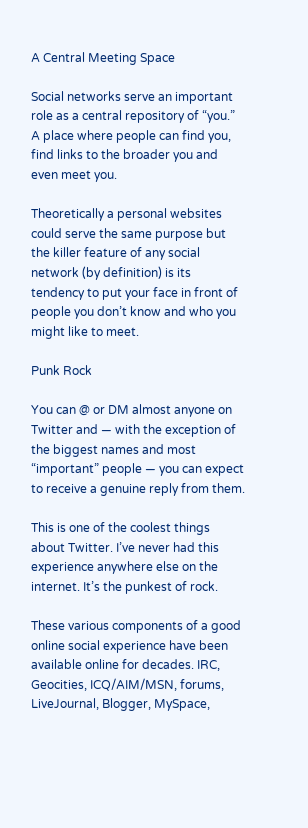A Central Meeting Space

Social networks serve an important role as a central repository of “you.” A place where people can find you, find links to the broader you and even meet you.

Theoretically a personal websites could serve the same purpose but the killer feature of any social network (by definition) is its tendency to put your face in front of people you don’t know and who you might like to meet.

Punk Rock

You can @ or DM almost anyone on Twitter and — with the exception of the biggest names and most “important” people — you can expect to receive a genuine reply from them.

This is one of the coolest things about Twitter. I’ve never had this experience anywhere else on the internet. It’s the punkest of rock.

These various components of a good online social experience have been available online for decades. IRC, Geocities, ICQ/AIM/MSN, forums, LiveJournal, Blogger, MySpace,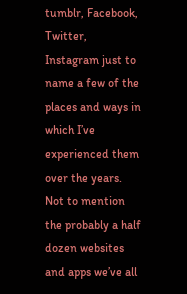tumblr, Facebook, Twitter, Instagram just to name a few of the places and ways in which I’ve experienced them over the years. Not to mention the probably a half dozen websites and apps we’ve all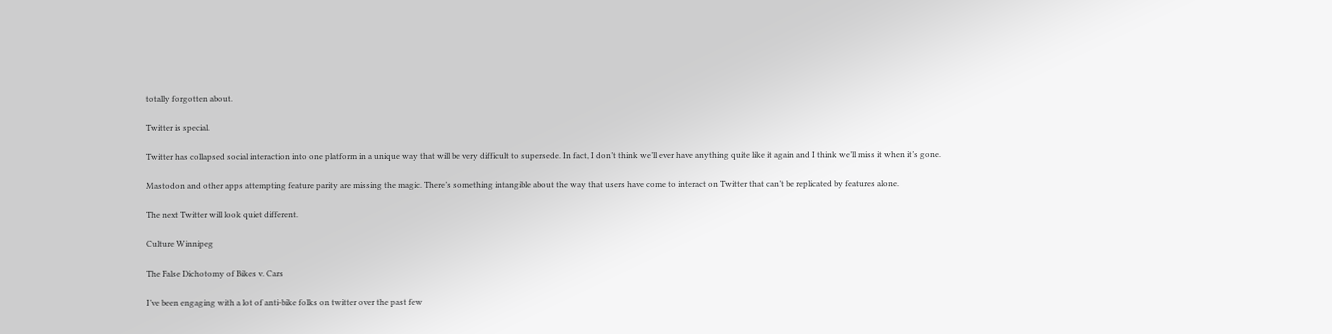totally forgotten about.

Twitter is special.

Twitter has collapsed social interaction into one platform in a unique way that will be very difficult to supersede. In fact, I don’t think we’ll ever have anything quite like it again and I think we’ll miss it when it’s gone.

Mastodon and other apps attempting feature parity are missing the magic. There’s something intangible about the way that users have come to interact on Twitter that can’t be replicated by features alone.

The next Twitter will look quiet different.

Culture Winnipeg

The False Dichotomy of Bikes v. Cars

I’ve been engaging with a lot of anti-bike folks on twitter over the past few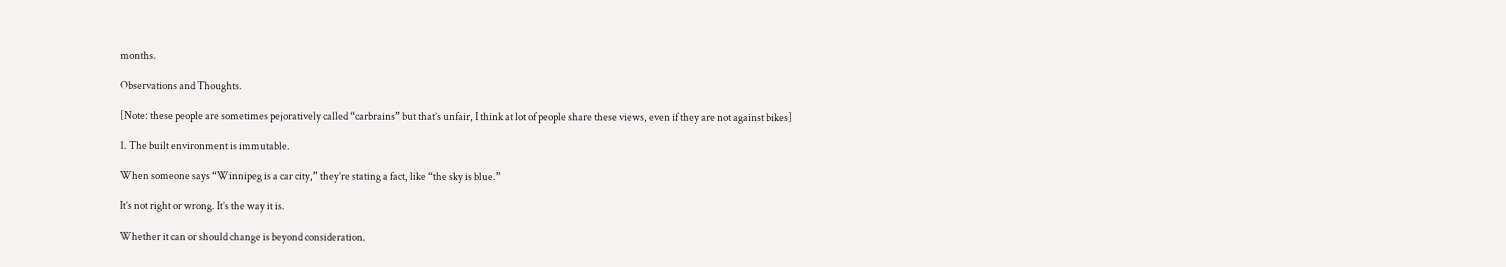months.

Observations and Thoughts.

[Note: these people are sometimes pejoratively called “carbrains” but that’s unfair, I think at lot of people share these views, even if they are not against bikes]

1. The built environment is immutable.

When someone says “Winnipeg is a car city,” they’re stating a fact, like “the sky is blue.”

It’s not right or wrong. It’s the way it is.

Whether it can or should change is beyond consideration.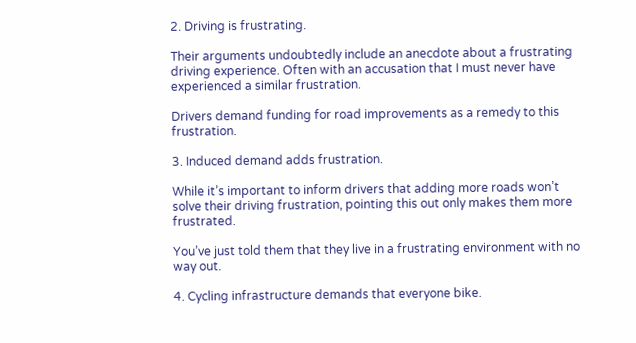2. Driving is frustrating.

Their arguments undoubtedly include an anecdote about a frustrating driving experience. Often with an accusation that I must never have experienced a similar frustration.

Drivers demand funding for road improvements as a remedy to this frustration.

3. Induced demand adds frustration.

While it’s important to inform drivers that adding more roads won’t solve their driving frustration, pointing this out only makes them more frustrated.

You’ve just told them that they live in a frustrating environment with no way out.

4. Cycling infrastructure demands that everyone bike.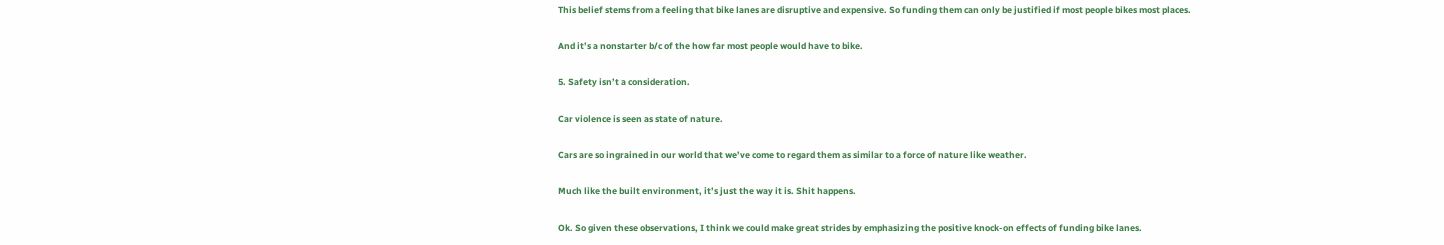This belief stems from a feeling that bike lanes are disruptive and expensive. So funding them can only be justified if most people bikes most places.

And it’s a nonstarter b/c of the how far most people would have to bike.

5. Safety isn’t a consideration.

Car violence is seen as state of nature.

Cars are so ingrained in our world that we’ve come to regard them as similar to a force of nature like weather.

Much like the built environment, it’s just the way it is. Shit happens.

Ok. So given these observations, I think we could make great strides by emphasizing the positive knock-on effects of funding bike lanes.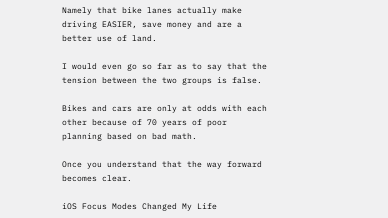Namely that bike lanes actually make driving EASIER, save money and are a better use of land.

I would even go so far as to say that the tension between the two groups is false.

Bikes and cars are only at odds with each other because of 70 years of poor planning based on bad math.

Once you understand that the way forward becomes clear.

iOS Focus Modes Changed My Life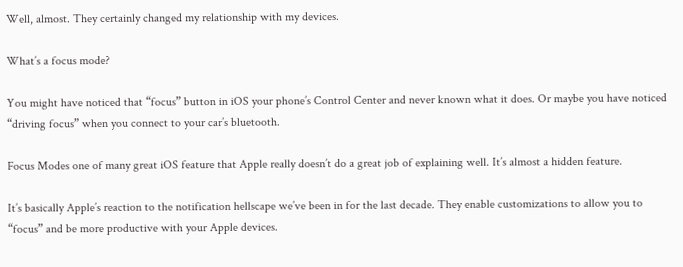Well, almost. They certainly changed my relationship with my devices.

What’s a focus mode?

You might have noticed that “focus” button in iOS your phone’s Control Center and never known what it does. Or maybe you have noticed “driving focus” when you connect to your car’s bluetooth.

Focus Modes one of many great iOS feature that Apple really doesn’t do a great job of explaining well. It’s almost a hidden feature.

It’s basically Apple’s reaction to the notification hellscape we’ve been in for the last decade. They enable customizations to allow you to “focus” and be more productive with your Apple devices.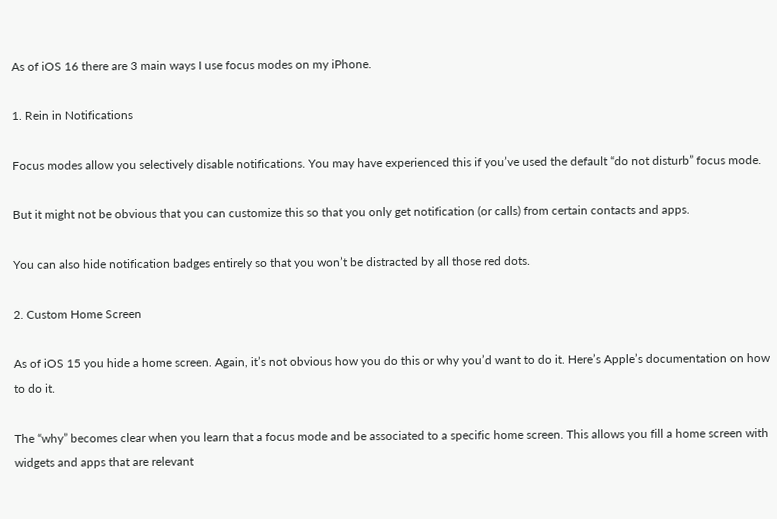As of iOS 16 there are 3 main ways I use focus modes on my iPhone.

1. Rein in Notifications

Focus modes allow you selectively disable notifications. You may have experienced this if you’ve used the default “do not disturb” focus mode.

But it might not be obvious that you can customize this so that you only get notification (or calls) from certain contacts and apps.

You can also hide notification badges entirely so that you won’t be distracted by all those red dots.

2. Custom Home Screen

As of iOS 15 you hide a home screen. Again, it’s not obvious how you do this or why you’d want to do it. Here’s Apple’s documentation on how to do it.

The “why” becomes clear when you learn that a focus mode and be associated to a specific home screen. This allows you fill a home screen with widgets and apps that are relevant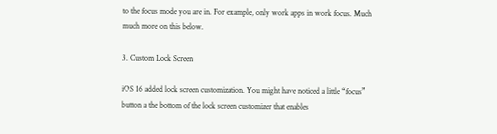to the focus mode you are in. For example, only work apps in work focus. Much much more on this below.

3. Custom Lock Screen

iOS 16 added lock screen customization. You might have noticed a little “focus” button a the bottom of the lock screen customizer that enables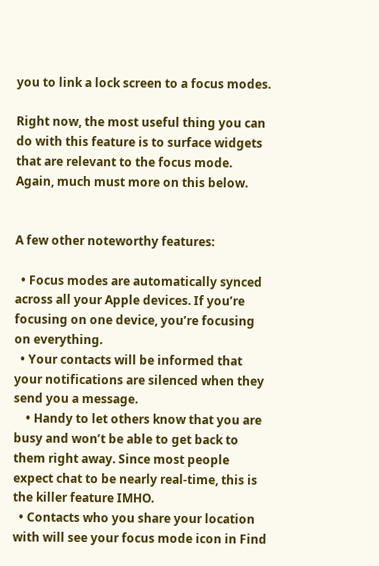you to link a lock screen to a focus modes.

Right now, the most useful thing you can do with this feature is to surface widgets that are relevant to the focus mode. Again, much must more on this below.


A few other noteworthy features:

  • Focus modes are automatically synced across all your Apple devices. If you’re focusing on one device, you’re focusing on everything.
  • Your contacts will be informed that your notifications are silenced when they send you a message.
    • Handy to let others know that you are busy and won’t be able to get back to them right away. Since most people expect chat to be nearly real-time, this is the killer feature IMHO.
  • Contacts who you share your location with will see your focus mode icon in Find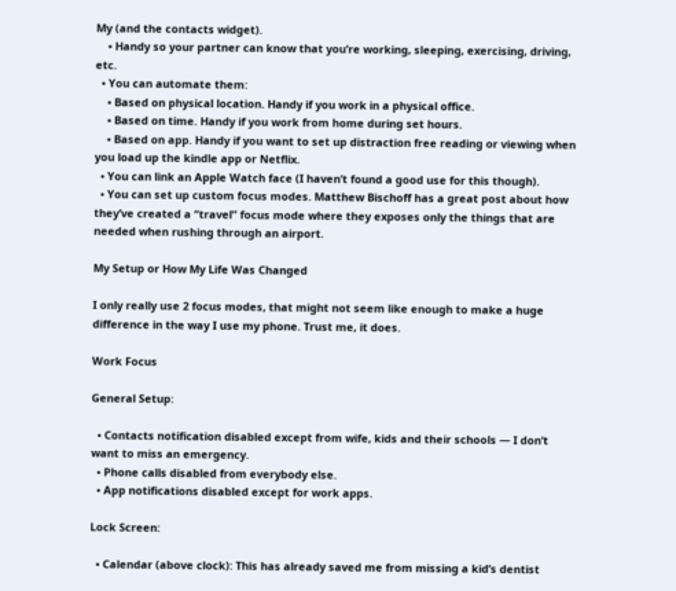My (and the contacts widget).
    • Handy so your partner can know that you’re working, sleeping, exercising, driving, etc.
  • You can automate them:
    • Based on physical location. Handy if you work in a physical office.
    • Based on time. Handy if you work from home during set hours.
    • Based on app. Handy if you want to set up distraction free reading or viewing when you load up the kindle app or Netflix.
  • You can link an Apple Watch face (I haven’t found a good use for this though).
  • You can set up custom focus modes. Matthew Bischoff has a great post about how they’ve created a “travel” focus mode where they exposes only the things that are needed when rushing through an airport.

My Setup or How My Life Was Changed

I only really use 2 focus modes, that might not seem like enough to make a huge difference in the way I use my phone. Trust me, it does.

Work Focus

General Setup:

  • Contacts notification disabled except from wife, kids and their schools — I don’t want to miss an emergency.
  • Phone calls disabled from everybody else.
  • App notifications disabled except for work apps.

Lock Screen:

  • Calendar (above clock): This has already saved me from missing a kid’s dentist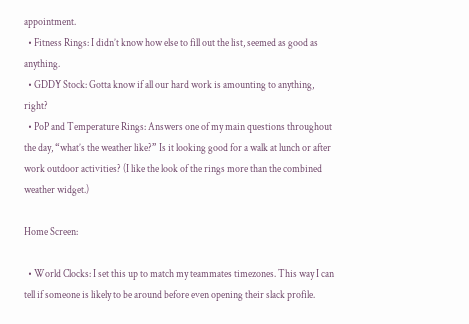appointment.
  • Fitness Rings: I didn’t know how else to fill out the list, seemed as good as anything.
  • GDDY Stock: Gotta know if all our hard work is amounting to anything, right?
  • PoP and Temperature Rings: Answers one of my main questions throughout the day, “what’s the weather like?” Is it looking good for a walk at lunch or after work outdoor activities? (I like the look of the rings more than the combined weather widget.)

Home Screen:

  • World Clocks: I set this up to match my teammates timezones. This way I can tell if someone is likely to be around before even opening their slack profile.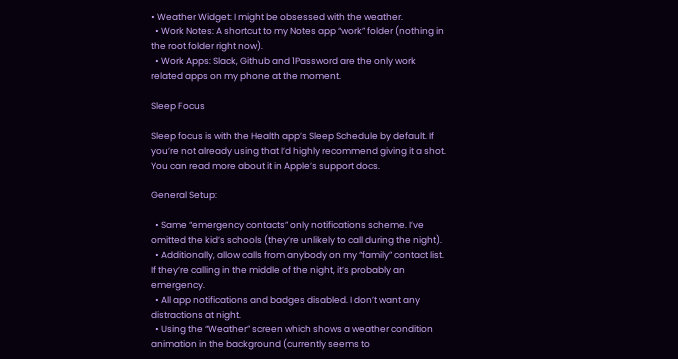• Weather Widget: I might be obsessed with the weather.
  • Work Notes: A shortcut to my Notes app “work” folder (nothing in the root folder right now).
  • Work Apps: Slack, Github and 1Password are the only work related apps on my phone at the moment.

Sleep Focus

Sleep focus is with the Health app’s Sleep Schedule by default. If you’re not already using that I’d highly recommend giving it a shot. You can read more about it in Apple’s support docs.

General Setup:

  • Same “emergency contacts” only notifications scheme. I’ve omitted the kid’s schools (they’re unlikely to call during the night).
  • Additionally, allow calls from anybody on my “family” contact list. If they’re calling in the middle of the night, it’s probably an emergency.
  • All app notifications and badges disabled. I don’t want any distractions at night.
  • Using the “Weather” screen which shows a weather condition animation in the background (currently seems to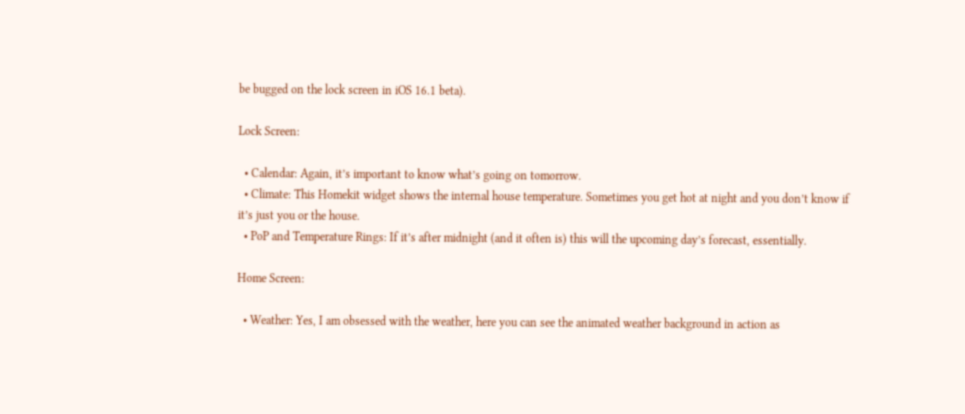be bugged on the lock screen in iOS 16.1 beta).

Lock Screen:

  • Calendar: Again, it’s important to know what’s going on tomorrow.
  • Climate: This Homekit widget shows the internal house temperature. Sometimes you get hot at night and you don’t know if it’s just you or the house.
  • PoP and Temperature Rings: If it’s after midnight (and it often is) this will the upcoming day’s forecast, essentially.

Home Screen:

  • Weather: Yes, I am obsessed with the weather, here you can see the animated weather background in action as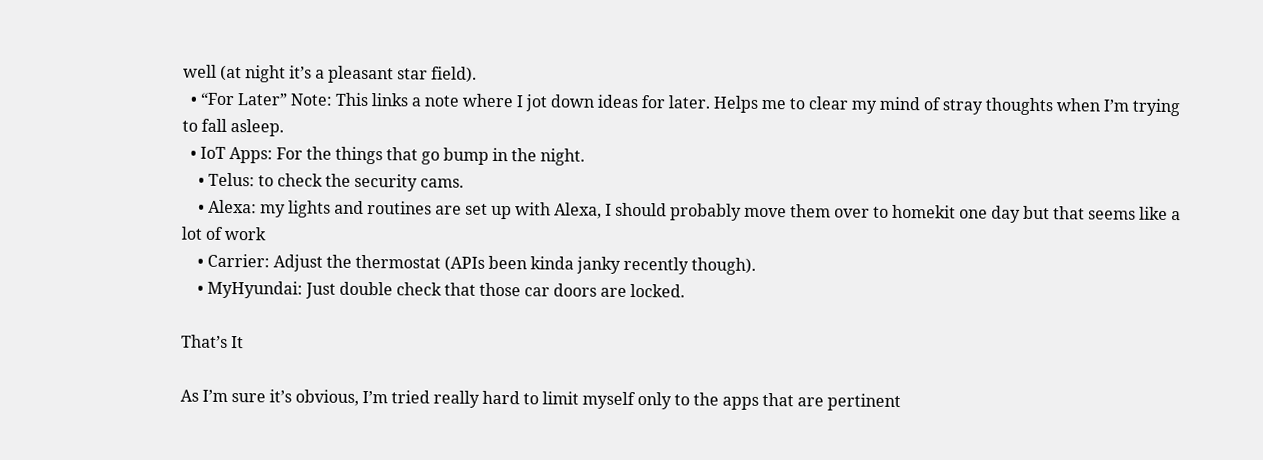well (at night it’s a pleasant star field).
  • “For Later” Note: This links a note where I jot down ideas for later. Helps me to clear my mind of stray thoughts when I’m trying to fall asleep.
  • IoT Apps: For the things that go bump in the night.
    • Telus: to check the security cams.
    • Alexa: my lights and routines are set up with Alexa, I should probably move them over to homekit one day but that seems like a lot of work
    • Carrier: Adjust the thermostat (APIs been kinda janky recently though).
    • MyHyundai: Just double check that those car doors are locked.

That’s It

As I’m sure it’s obvious, I’m tried really hard to limit myself only to the apps that are pertinent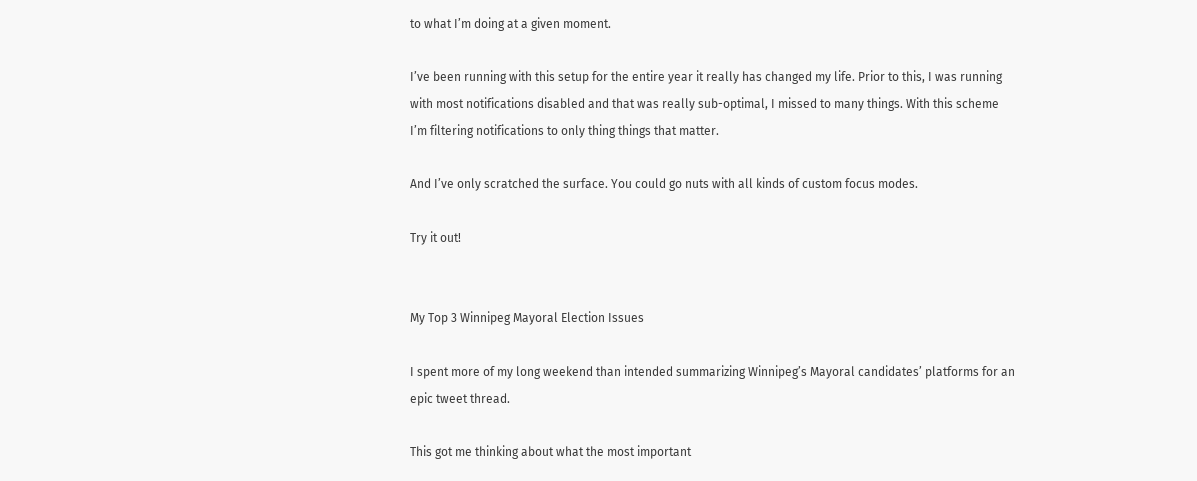to what I’m doing at a given moment.

I’ve been running with this setup for the entire year it really has changed my life. Prior to this, I was running with most notifications disabled and that was really sub-optimal, I missed to many things. With this scheme I’m filtering notifications to only thing things that matter.

And I’ve only scratched the surface. You could go nuts with all kinds of custom focus modes.

Try it out!


My Top 3 Winnipeg Mayoral Election Issues

I spent more of my long weekend than intended summarizing Winnipeg’s Mayoral candidates’ platforms for an epic tweet thread.

This got me thinking about what the most important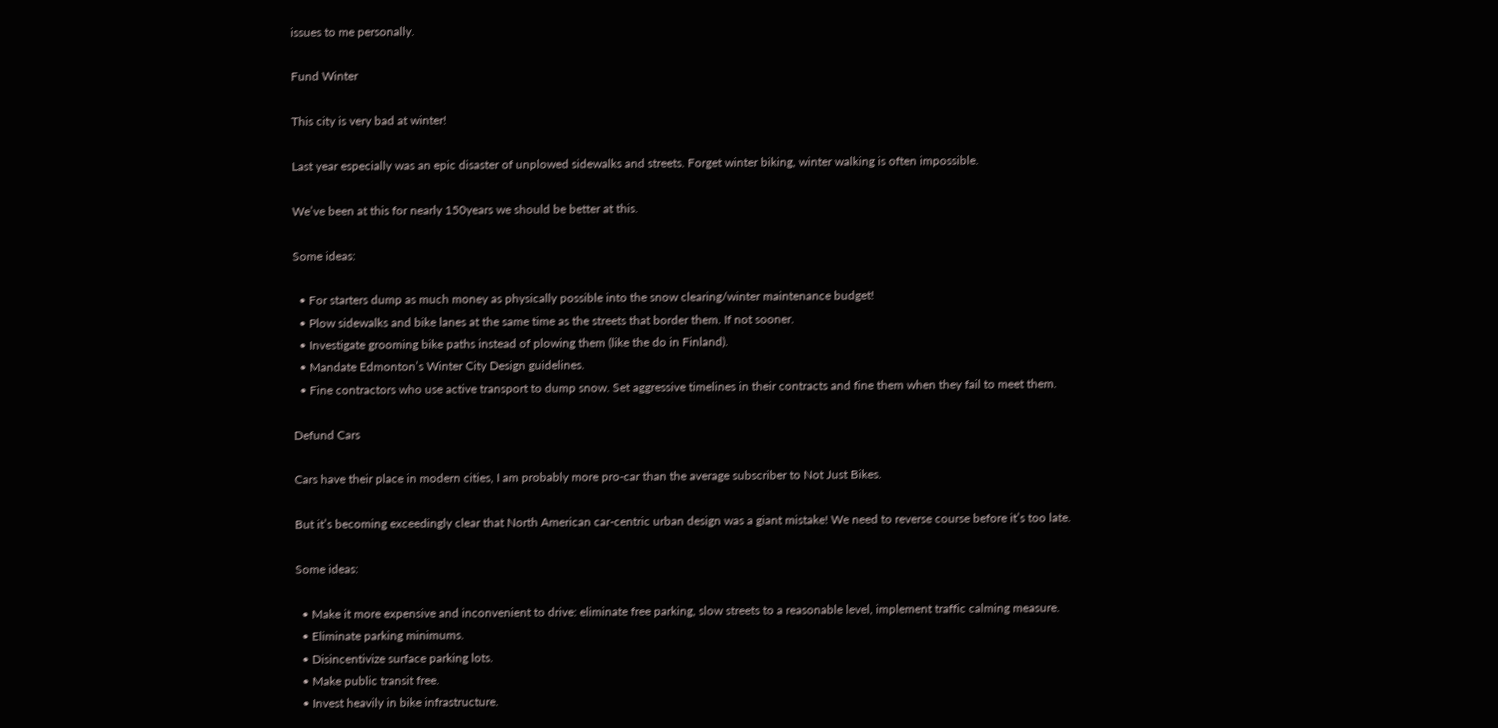issues to me personally.

Fund Winter

This city is very bad at winter!

Last year especially was an epic disaster of unplowed sidewalks and streets. Forget winter biking, winter walking is often impossible.

We’ve been at this for nearly 150years we should be better at this.

Some ideas:

  • For starters dump as much money as physically possible into the snow clearing/winter maintenance budget!
  • Plow sidewalks and bike lanes at the same time as the streets that border them. If not sooner.
  • Investigate grooming bike paths instead of plowing them (like the do in Finland).
  • Mandate Edmonton’s Winter City Design guidelines.
  • Fine contractors who use active transport to dump snow. Set aggressive timelines in their contracts and fine them when they fail to meet them.

Defund Cars

Cars have their place in modern cities, I am probably more pro-car than the average subscriber to Not Just Bikes.

But it’s becoming exceedingly clear that North American car-centric urban design was a giant mistake! We need to reverse course before it’s too late.

Some ideas:

  • Make it more expensive and inconvenient to drive: eliminate free parking, slow streets to a reasonable level, implement traffic calming measure.
  • Eliminate parking minimums.
  • Disincentivize surface parking lots.
  • Make public transit free.
  • Invest heavily in bike infrastructure.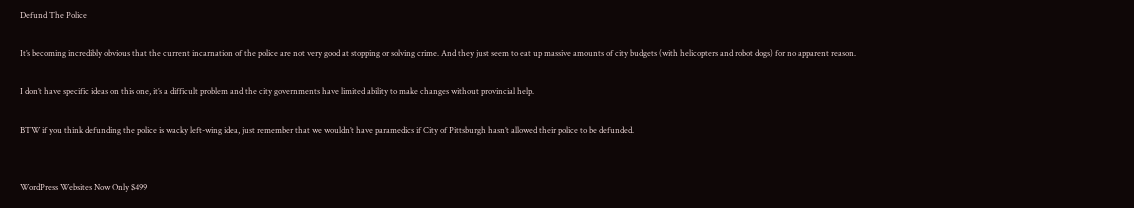Defund The Police

It’s becoming incredibly obvious that the current incarnation of the police are not very good at stopping or solving crime. And they just seem to eat up massive amounts of city budgets (with helicopters and robot dogs) for no apparent reason.

I don’t have specific ideas on this one, it’s a difficult problem and the city governments have limited ability to make changes without provincial help.

BTW if you think defunding the police is wacky left-wing idea, just remember that we wouldn’t have paramedics if City of Pittsburgh hasn’t allowed their police to be defunded.


WordPress Websites Now Only $499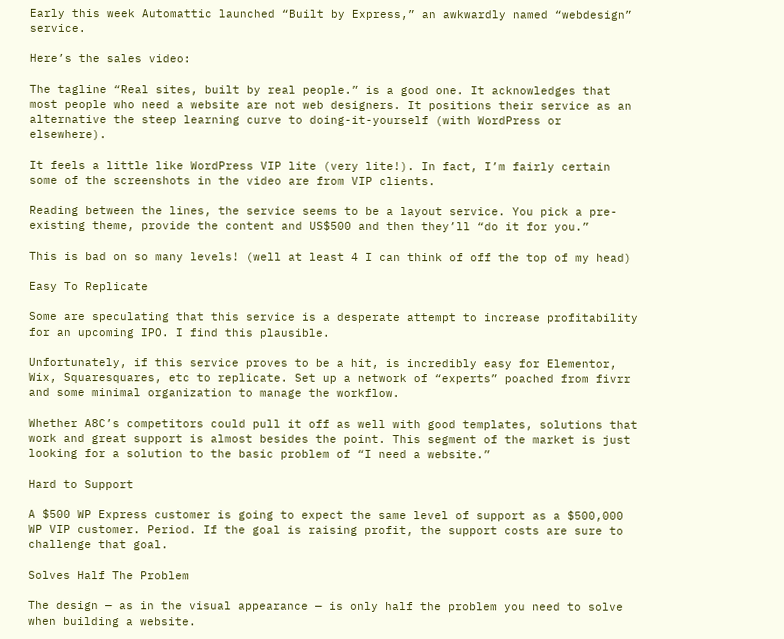Early this week Automattic launched “Built by Express,” an awkwardly named “webdesign” service.

Here’s the sales video:

The tagline “Real sites, built by real people.” is a good one. It acknowledges that most people who need a website are not web designers. It positions their service as an alternative the steep learning curve to doing-it-yourself (with WordPress or elsewhere).

It feels a little like WordPress VIP lite (very lite!). In fact, I’m fairly certain some of the screenshots in the video are from VIP clients.

Reading between the lines, the service seems to be a layout service. You pick a pre-existing theme, provide the content and US$500 and then they’ll “do it for you.”

This is bad on so many levels! (well at least 4 I can think of off the top of my head)

Easy To Replicate

Some are speculating that this service is a desperate attempt to increase profitability for an upcoming IPO. I find this plausible.

Unfortunately, if this service proves to be a hit, is incredibly easy for Elementor, Wix, Squaresquares, etc to replicate. Set up a network of “experts” poached from fivrr and some minimal organization to manage the workflow.

Whether A8C’s competitors could pull it off as well with good templates, solutions that work and great support is almost besides the point. This segment of the market is just looking for a solution to the basic problem of “I need a website.”

Hard to Support

A $500 WP Express customer is going to expect the same level of support as a $500,000 WP VIP customer. Period. If the goal is raising profit, the support costs are sure to challenge that goal.

Solves Half The Problem

The design — as in the visual appearance — is only half the problem you need to solve when building a website.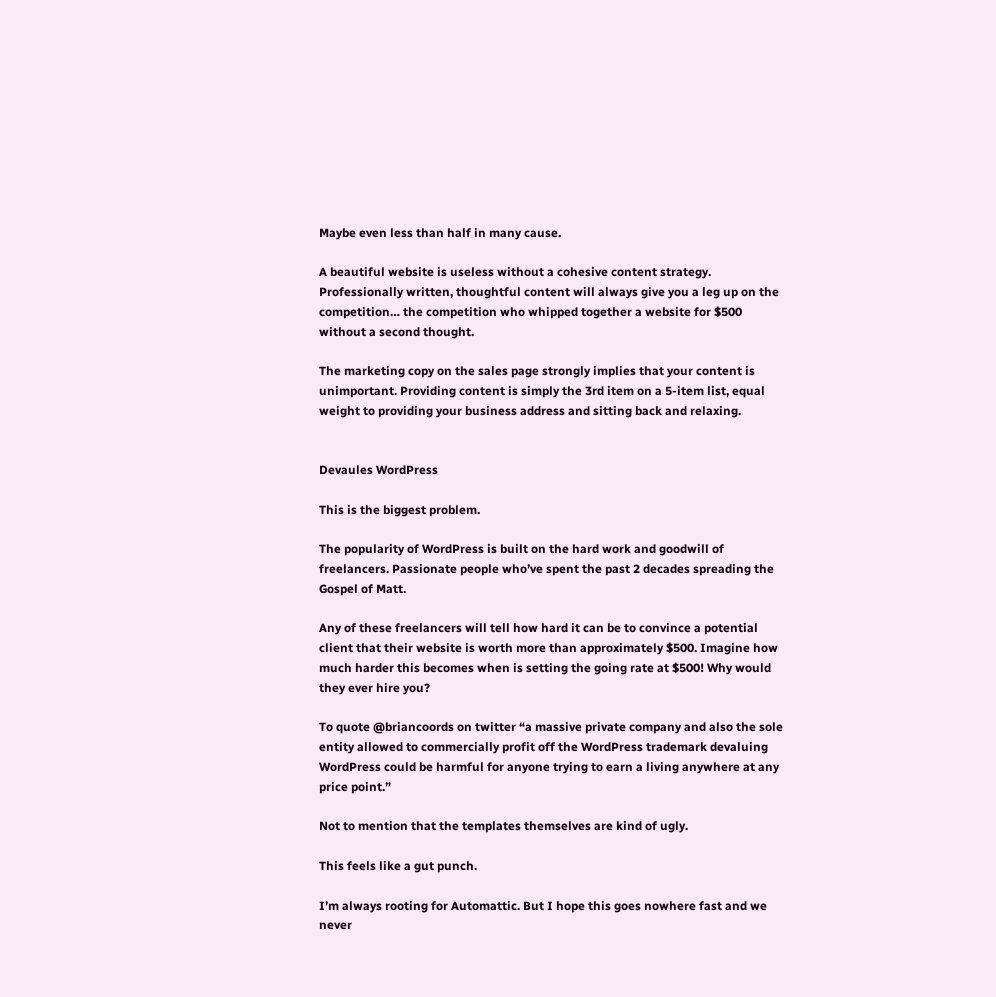Maybe even less than half in many cause.

A beautiful website is useless without a cohesive content strategy. Professionally written, thoughtful content will always give you a leg up on the competition… the competition who whipped together a website for $500 without a second thought.

The marketing copy on the sales page strongly implies that your content is unimportant. Providing content is simply the 3rd item on a 5-item list, equal weight to providing your business address and sitting back and relaxing.


Devaules WordPress

This is the biggest problem.

The popularity of WordPress is built on the hard work and goodwill of freelancers. Passionate people who’ve spent the past 2 decades spreading the Gospel of Matt.

Any of these freelancers will tell how hard it can be to convince a potential client that their website is worth more than approximately $500. Imagine how much harder this becomes when is setting the going rate at $500! Why would they ever hire you?

To quote @briancoords on twitter “a massive private company and also the sole entity allowed to commercially profit off the WordPress trademark devaluing WordPress could be harmful for anyone trying to earn a living anywhere at any price point.”

Not to mention that the templates themselves are kind of ugly.

This feels like a gut punch.

I’m always rooting for Automattic. But I hope this goes nowhere fast and we never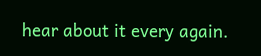hear about it every again.